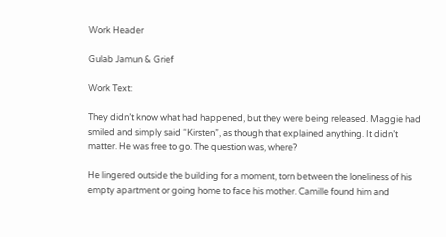Work Header

Gulab Jamun & Grief

Work Text:

They didn’t know what had happened, but they were being released. Maggie had smiled and simply said “Kirsten”, as though that explained anything. It didn’t matter. He was free to go. The question was, where?

He lingered outside the building for a moment, torn between the loneliness of his empty apartment or going home to face his mother. Camille found him and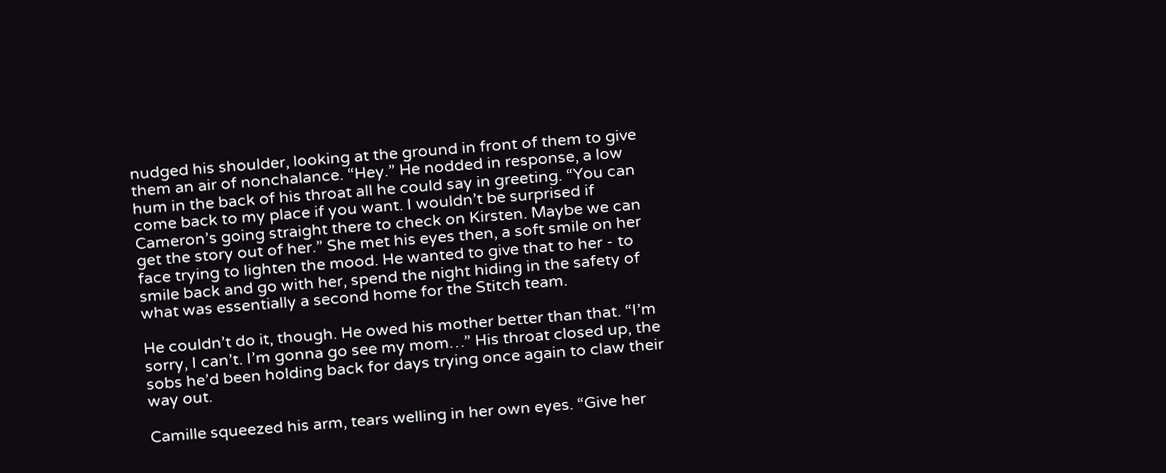nudged his shoulder, looking at the ground in front of them to give them an air of nonchalance. “Hey.” He nodded in response, a low hum in the back of his throat all he could say in greeting. “You can come back to my place if you want. I wouldn’t be surprised if Cameron’s going straight there to check on Kirsten. Maybe we can get the story out of her.” She met his eyes then, a soft smile on her face trying to lighten the mood. He wanted to give that to her - to smile back and go with her, spend the night hiding in the safety of what was essentially a second home for the Stitch team.

He couldn’t do it, though. He owed his mother better than that. “I’m sorry, I can’t. I’m gonna go see my mom…” His throat closed up, the sobs he’d been holding back for days trying once again to claw their way out.

Camille squeezed his arm, tears welling in her own eyes. “Give her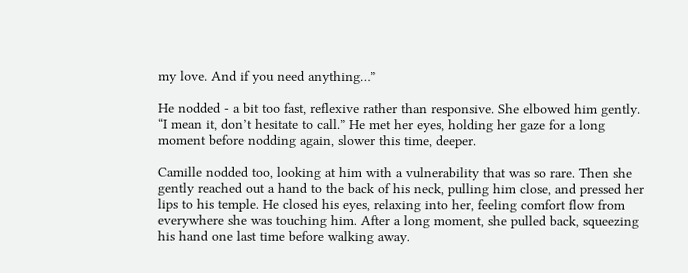my love. And if you need anything…”

He nodded - a bit too fast, reflexive rather than responsive. She elbowed him gently. “I mean it, don’t hesitate to call.” He met her eyes, holding her gaze for a long moment before nodding again, slower this time, deeper.

Camille nodded too, looking at him with a vulnerability that was so rare. Then she gently reached out a hand to the back of his neck, pulling him close, and pressed her lips to his temple. He closed his eyes, relaxing into her, feeling comfort flow from everywhere she was touching him. After a long moment, she pulled back, squeezing his hand one last time before walking away.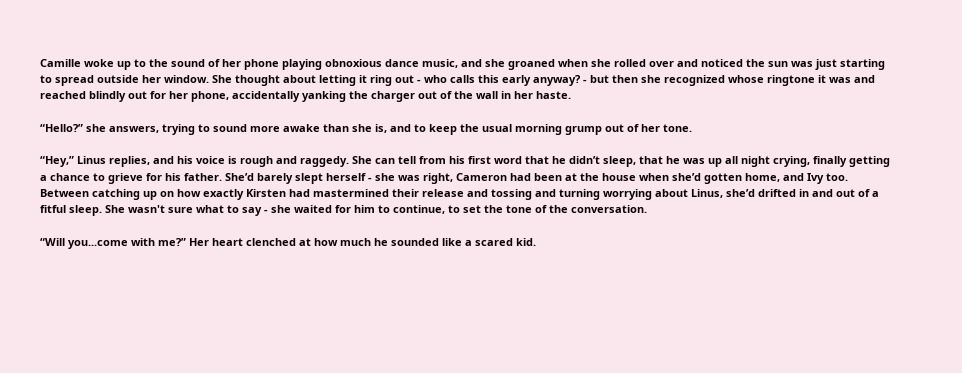Camille woke up to the sound of her phone playing obnoxious dance music, and she groaned when she rolled over and noticed the sun was just starting to spread outside her window. She thought about letting it ring out - who calls this early anyway? - but then she recognized whose ringtone it was and reached blindly out for her phone, accidentally yanking the charger out of the wall in her haste.

“Hello?” she answers, trying to sound more awake than she is, and to keep the usual morning grump out of her tone.

“Hey,” Linus replies, and his voice is rough and raggedy. She can tell from his first word that he didn’t sleep, that he was up all night crying, finally getting a chance to grieve for his father. She’d barely slept herself - she was right, Cameron had been at the house when she’d gotten home, and Ivy too. Between catching up on how exactly Kirsten had mastermined their release and tossing and turning worrying about Linus, she’d drifted in and out of a fitful sleep. She wasn't sure what to say - she waited for him to continue, to set the tone of the conversation.

“Will you...come with me?” Her heart clenched at how much he sounded like a scared kid.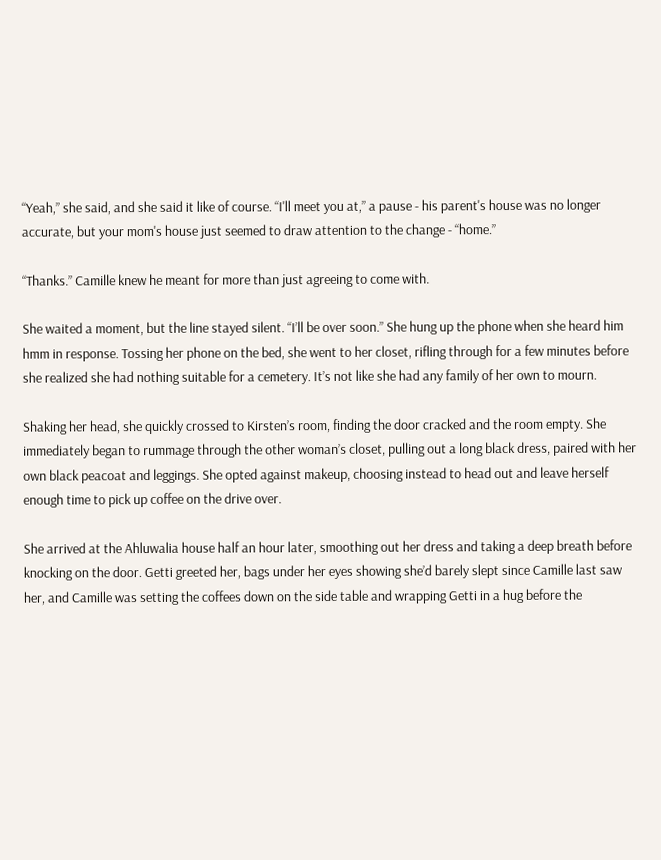“Yeah,” she said, and she said it like of course. “I'll meet you at,” a pause - his parent's house was no longer accurate, but your mom's house just seemed to draw attention to the change - “home.”

“Thanks.” Camille knew he meant for more than just agreeing to come with.

She waited a moment, but the line stayed silent. “I’ll be over soon.” She hung up the phone when she heard him hmm in response. Tossing her phone on the bed, she went to her closet, rifling through for a few minutes before she realized she had nothing suitable for a cemetery. It’s not like she had any family of her own to mourn.

Shaking her head, she quickly crossed to Kirsten’s room, finding the door cracked and the room empty. She immediately began to rummage through the other woman’s closet, pulling out a long black dress, paired with her own black peacoat and leggings. She opted against makeup, choosing instead to head out and leave herself enough time to pick up coffee on the drive over.

She arrived at the Ahluwalia house half an hour later, smoothing out her dress and taking a deep breath before knocking on the door. Getti greeted her, bags under her eyes showing she’d barely slept since Camille last saw her, and Camille was setting the coffees down on the side table and wrapping Getti in a hug before the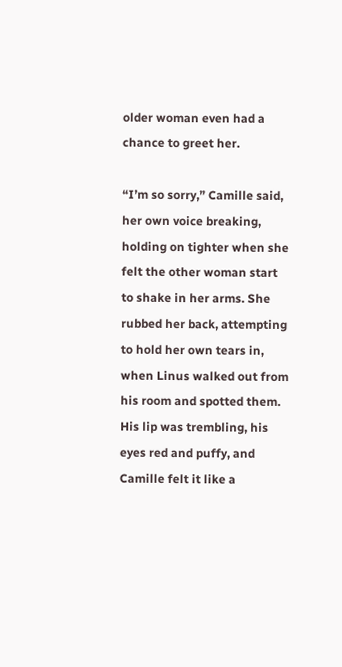older woman even had a chance to greet her.

“I’m so sorry,” Camille said, her own voice breaking, holding on tighter when she felt the other woman start to shake in her arms. She rubbed her back, attempting to hold her own tears in, when Linus walked out from his room and spotted them. His lip was trembling, his eyes red and puffy, and Camille felt it like a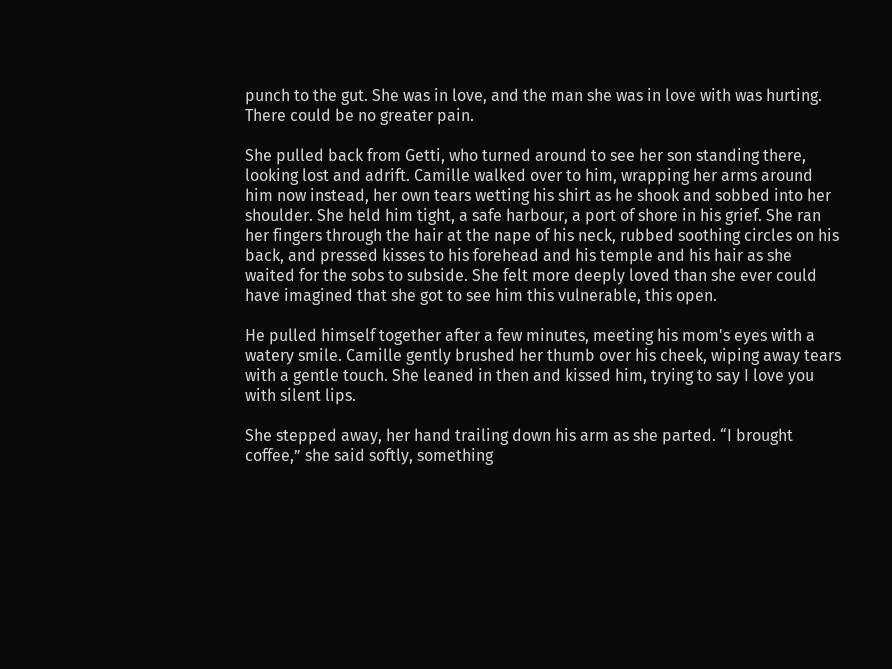punch to the gut. She was in love, and the man she was in love with was hurting. There could be no greater pain.

She pulled back from Getti, who turned around to see her son standing there, looking lost and adrift. Camille walked over to him, wrapping her arms around him now instead, her own tears wetting his shirt as he shook and sobbed into her shoulder. She held him tight, a safe harbour, a port of shore in his grief. She ran her fingers through the hair at the nape of his neck, rubbed soothing circles on his back, and pressed kisses to his forehead and his temple and his hair as she waited for the sobs to subside. She felt more deeply loved than she ever could have imagined that she got to see him this vulnerable, this open.

He pulled himself together after a few minutes, meeting his mom's eyes with a watery smile. Camille gently brushed her thumb over his cheek, wiping away tears with a gentle touch. She leaned in then and kissed him, trying to say I love you with silent lips.

She stepped away, her hand trailing down his arm as she parted. “I brought coffee,” she said softly, something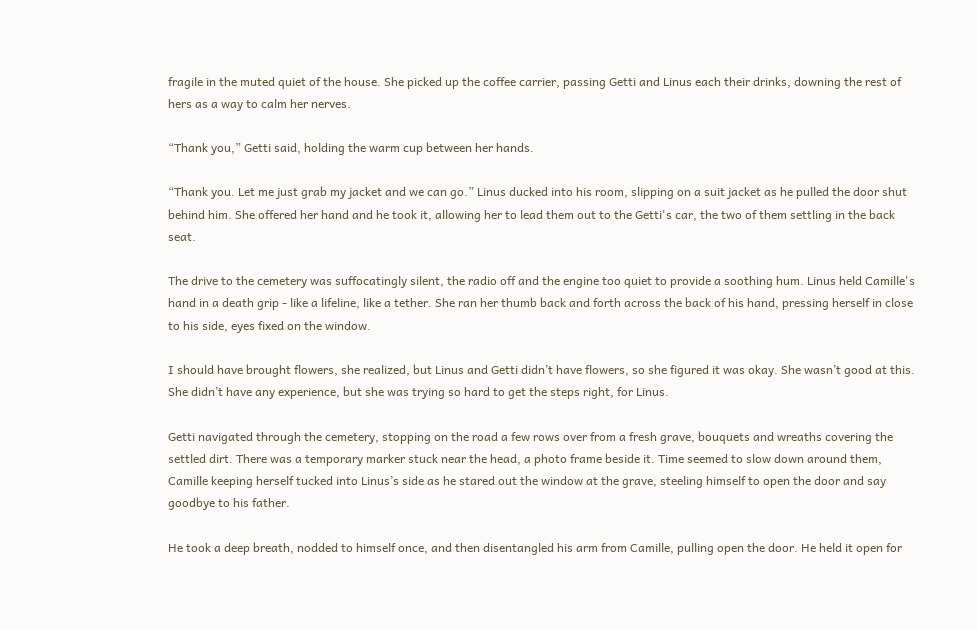fragile in the muted quiet of the house. She picked up the coffee carrier, passing Getti and Linus each their drinks, downing the rest of hers as a way to calm her nerves.

“Thank you,” Getti said, holding the warm cup between her hands.

“Thank you. Let me just grab my jacket and we can go.” Linus ducked into his room, slipping on a suit jacket as he pulled the door shut behind him. She offered her hand and he took it, allowing her to lead them out to the Getti's car, the two of them settling in the back seat.

The drive to the cemetery was suffocatingly silent, the radio off and the engine too quiet to provide a soothing hum. Linus held Camille's hand in a death grip - like a lifeline, like a tether. She ran her thumb back and forth across the back of his hand, pressing herself in close to his side, eyes fixed on the window.

I should have brought flowers, she realized, but Linus and Getti didn’t have flowers, so she figured it was okay. She wasn’t good at this. She didn’t have any experience, but she was trying so hard to get the steps right, for Linus.

Getti navigated through the cemetery, stopping on the road a few rows over from a fresh grave, bouquets and wreaths covering the settled dirt. There was a temporary marker stuck near the head, a photo frame beside it. Time seemed to slow down around them, Camille keeping herself tucked into Linus’s side as he stared out the window at the grave, steeling himself to open the door and say goodbye to his father.

He took a deep breath, nodded to himself once, and then disentangled his arm from Camille, pulling open the door. He held it open for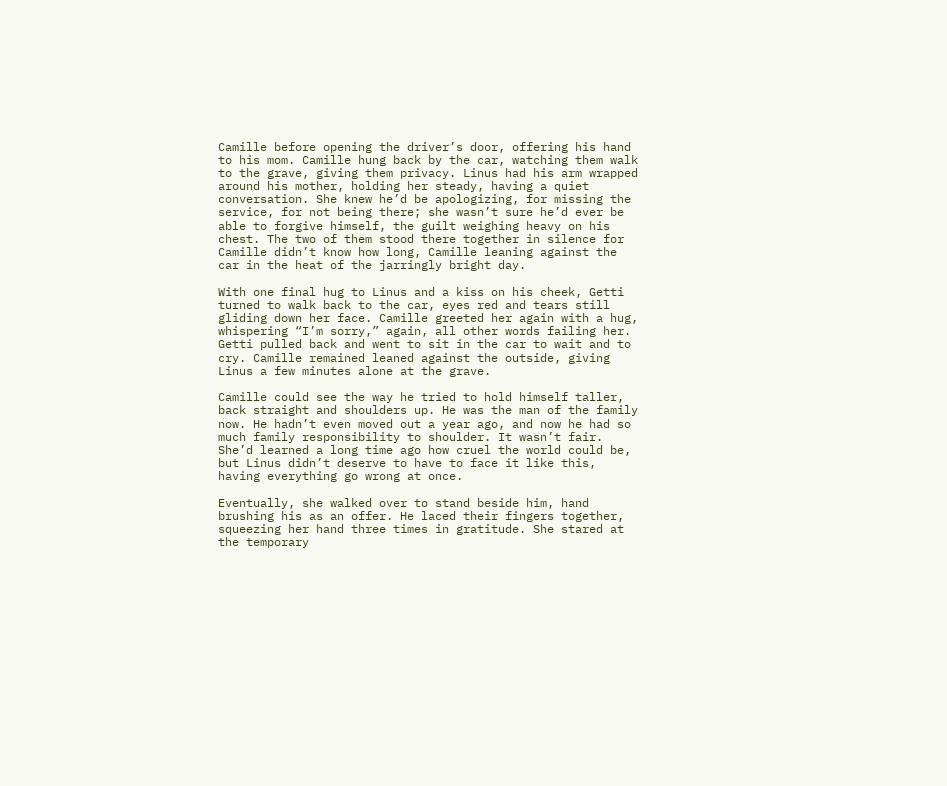Camille before opening the driver’s door, offering his hand to his mom. Camille hung back by the car, watching them walk to the grave, giving them privacy. Linus had his arm wrapped around his mother, holding her steady, having a quiet conversation. She knew he’d be apologizing, for missing the service, for not being there; she wasn’t sure he’d ever be able to forgive himself, the guilt weighing heavy on his chest. The two of them stood there together in silence for Camille didn’t know how long, Camille leaning against the car in the heat of the jarringly bright day.

With one final hug to Linus and a kiss on his cheek, Getti turned to walk back to the car, eyes red and tears still gliding down her face. Camille greeted her again with a hug, whispering “I’m sorry,” again, all other words failing her. Getti pulled back and went to sit in the car to wait and to cry. Camille remained leaned against the outside, giving Linus a few minutes alone at the grave.

Camille could see the way he tried to hold himself taller, back straight and shoulders up. He was the man of the family now. He hadn’t even moved out a year ago, and now he had so much family responsibility to shoulder. It wasn’t fair. She’d learned a long time ago how cruel the world could be, but Linus didn’t deserve to have to face it like this, having everything go wrong at once.

Eventually, she walked over to stand beside him, hand brushing his as an offer. He laced their fingers together, squeezing her hand three times in gratitude. She stared at the temporary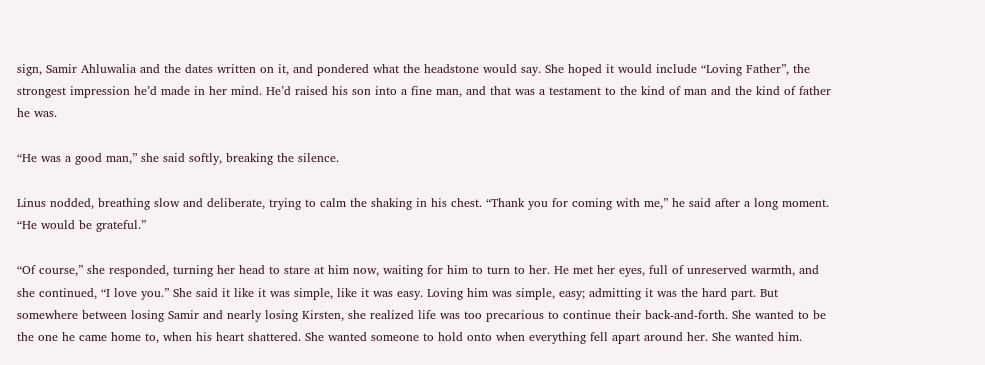sign, Samir Ahluwalia and the dates written on it, and pondered what the headstone would say. She hoped it would include “Loving Father”, the strongest impression he’d made in her mind. He’d raised his son into a fine man, and that was a testament to the kind of man and the kind of father he was.

“He was a good man,” she said softly, breaking the silence.

Linus nodded, breathing slow and deliberate, trying to calm the shaking in his chest. “Thank you for coming with me,” he said after a long moment. “He would be grateful.”

“Of course,” she responded, turning her head to stare at him now, waiting for him to turn to her. He met her eyes, full of unreserved warmth, and she continued, “I love you.” She said it like it was simple, like it was easy. Loving him was simple, easy; admitting it was the hard part. But somewhere between losing Samir and nearly losing Kirsten, she realized life was too precarious to continue their back-and-forth. She wanted to be the one he came home to, when his heart shattered. She wanted someone to hold onto when everything fell apart around her. She wanted him.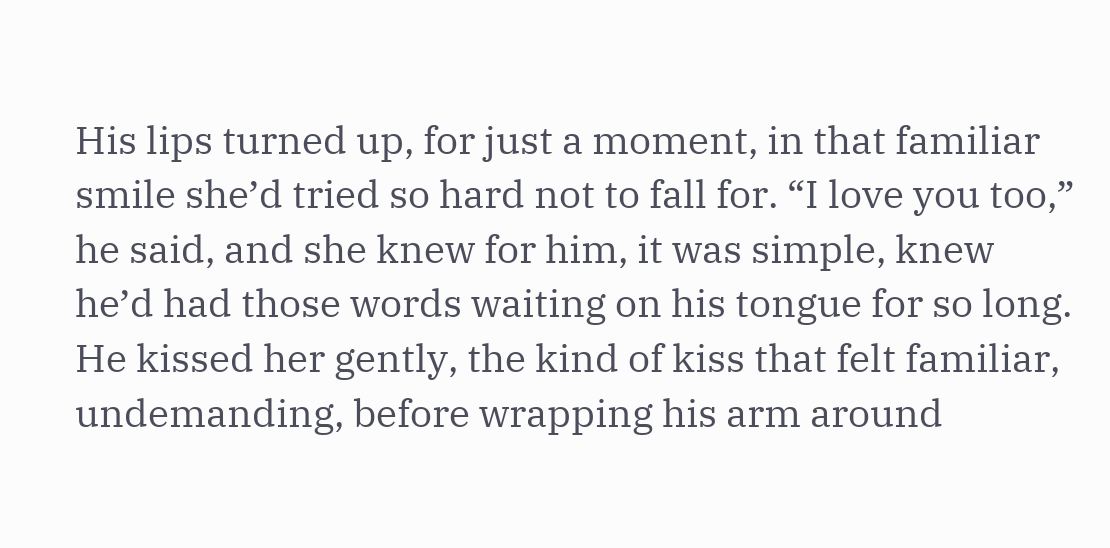His lips turned up, for just a moment, in that familiar smile she’d tried so hard not to fall for. “I love you too,” he said, and she knew for him, it was simple, knew he’d had those words waiting on his tongue for so long. He kissed her gently, the kind of kiss that felt familiar, undemanding, before wrapping his arm around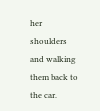her shoulders and walking them back to the car.